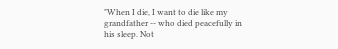"When I die, I want to die like my grandfather -- who died peacefully in his sleep. Not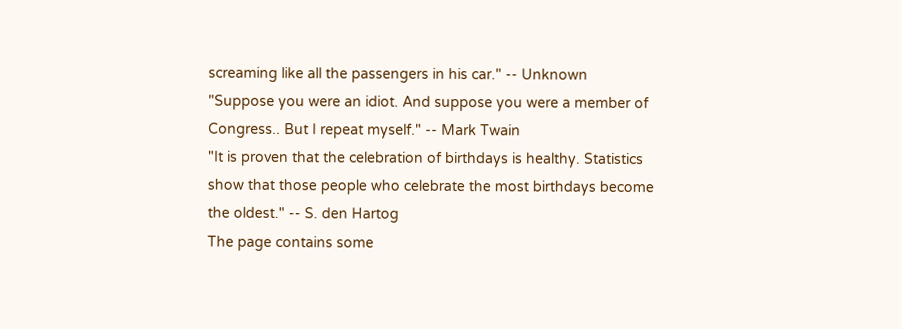screaming like all the passengers in his car." -- Unknown
"Suppose you were an idiot. And suppose you were a member of Congress.. But I repeat myself." -- Mark Twain
"It is proven that the celebration of birthdays is healthy. Statistics show that those people who celebrate the most birthdays become the oldest." -- S. den Hartog
The page contains some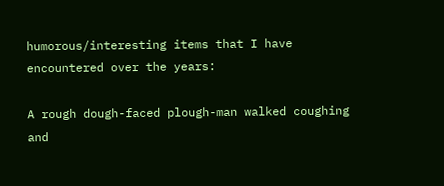humorous/interesting items that I have encountered over the years:

A rough dough-faced plough-man walked coughing and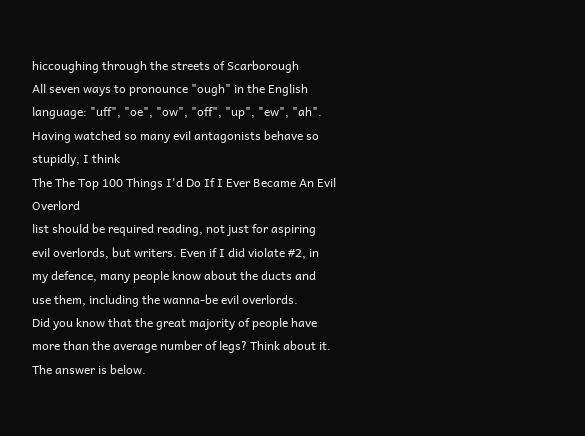hiccoughing through the streets of Scarborough
All seven ways to pronounce "ough" in the English language: "uff", "oe", "ow", "off", "up", "ew", "ah".
Having watched so many evil antagonists behave so stupidly, I think
The The Top 100 Things I'd Do If I Ever Became An Evil Overlord
list should be required reading, not just for aspiring evil overlords, but writers. Even if I did violate #2, in my defence, many people know about the ducts and use them, including the wanna-be evil overlords.
Did you know that the great majority of people have more than the average number of legs? Think about it. The answer is below.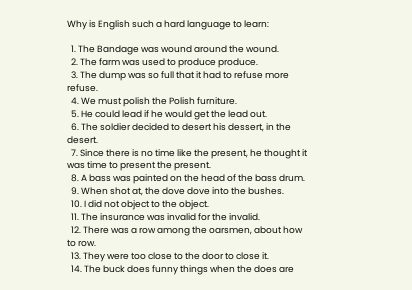Why is English such a hard language to learn:

  1. The Bandage was wound around the wound.
  2. The farm was used to produce produce.
  3. The dump was so full that it had to refuse more refuse.
  4. We must polish the Polish furniture.
  5. He could lead if he would get the lead out.
  6. The soldier decided to desert his dessert, in the desert.
  7. Since there is no time like the present, he thought it was time to present the present.
  8. A bass was painted on the head of the bass drum.
  9. When shot at, the dove dove into the bushes.
  10. I did not object to the object.
  11. The insurance was invalid for the invalid.
  12. There was a row among the oarsmen, about how to row.
  13. They were too close to the door to close it.
  14. The buck does funny things when the does are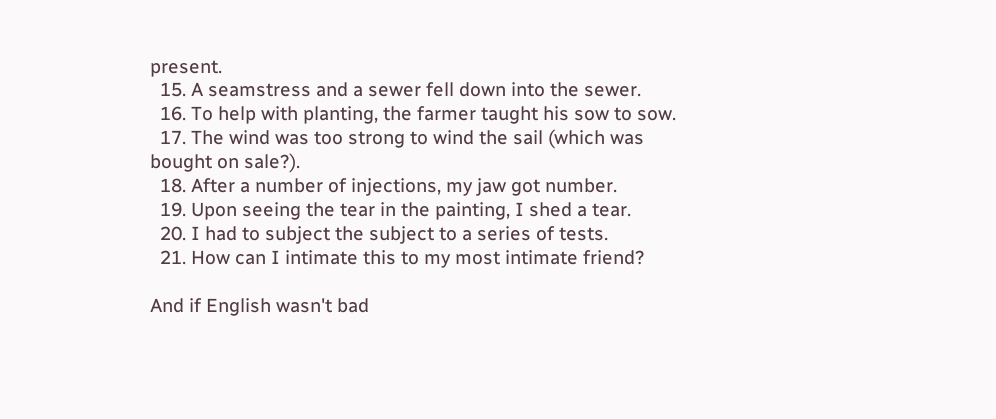present.
  15. A seamstress and a sewer fell down into the sewer.
  16. To help with planting, the farmer taught his sow to sow.
  17. The wind was too strong to wind the sail (which was bought on sale?).
  18. After a number of injections, my jaw got number.
  19. Upon seeing the tear in the painting, I shed a tear.
  20. I had to subject the subject to a series of tests.
  21. How can I intimate this to my most intimate friend?

And if English wasn't bad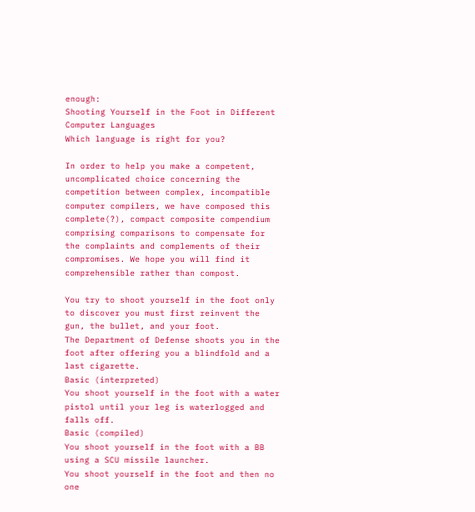enough:
Shooting Yourself in the Foot in Different Computer Languages
Which language is right for you?

In order to help you make a competent, uncomplicated choice concerning the competition between complex, incompatible computer compilers, we have composed this complete(?), compact composite compendium comprising comparisons to compensate for the complaints and complements of their compromises. We hope you will find it comprehensible rather than compost.

You try to shoot yourself in the foot only to discover you must first reinvent the gun, the bullet, and your foot.
The Department of Defense shoots you in the foot after offering you a blindfold and a last cigarette.
Basic (interpreted)
You shoot yourself in the foot with a water pistol until your leg is waterlogged and falls off.
Basic (compiled)
You shoot yourself in the foot with a BB using a SCU missile launcher.
You shoot yourself in the foot and then no one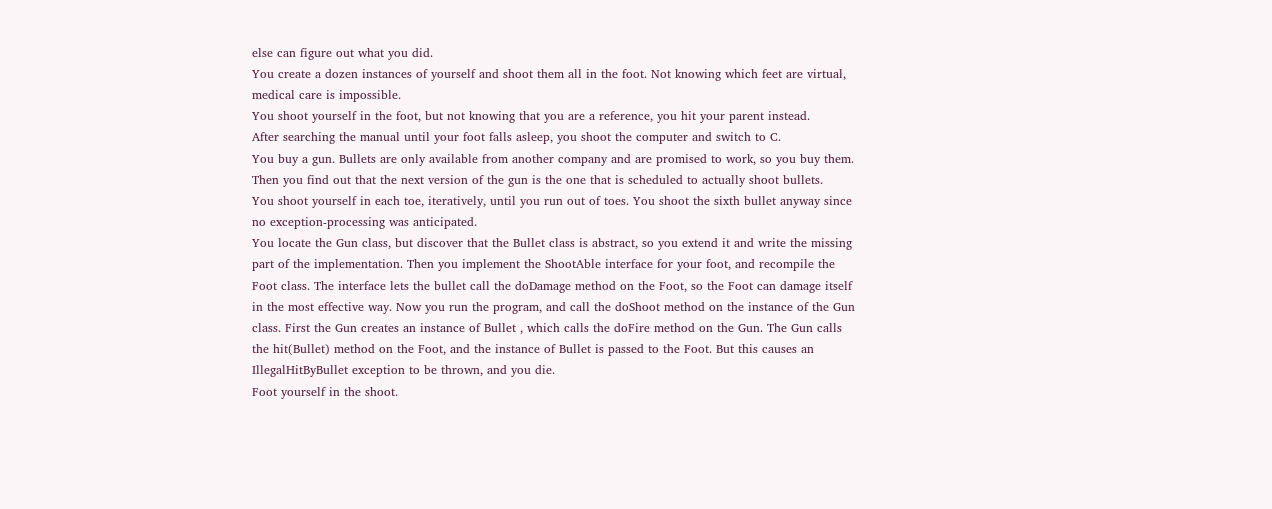else can figure out what you did.
You create a dozen instances of yourself and shoot them all in the foot. Not knowing which feet are virtual, medical care is impossible.
You shoot yourself in the foot, but not knowing that you are a reference, you hit your parent instead.
After searching the manual until your foot falls asleep, you shoot the computer and switch to C.
You buy a gun. Bullets are only available from another company and are promised to work, so you buy them. Then you find out that the next version of the gun is the one that is scheduled to actually shoot bullets.
You shoot yourself in each toe, iteratively, until you run out of toes. You shoot the sixth bullet anyway since no exception-processing was anticipated.
You locate the Gun class, but discover that the Bullet class is abstract, so you extend it and write the missing part of the implementation. Then you implement the ShootAble interface for your foot, and recompile the Foot class. The interface lets the bullet call the doDamage method on the Foot, so the Foot can damage itself in the most effective way. Now you run the program, and call the doShoot method on the instance of the Gun class. First the Gun creates an instance of Bullet , which calls the doFire method on the Gun. The Gun calls the hit(Bullet) method on the Foot, and the instance of Bullet is passed to the Foot. But this causes an IllegalHitByBullet exception to be thrown, and you die.
Foot yourself in the shoot.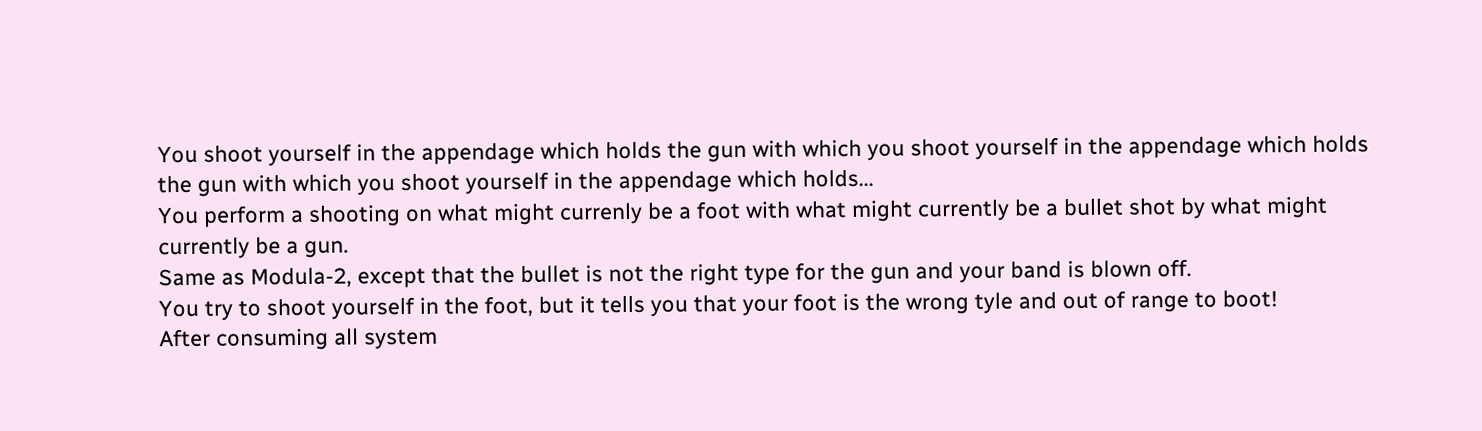You shoot yourself in the appendage which holds the gun with which you shoot yourself in the appendage which holds the gun with which you shoot yourself in the appendage which holds...
You perform a shooting on what might currenly be a foot with what might currently be a bullet shot by what might currently be a gun.
Same as Modula-2, except that the bullet is not the right type for the gun and your band is blown off.
You try to shoot yourself in the foot, but it tells you that your foot is the wrong tyle and out of range to boot!
After consuming all system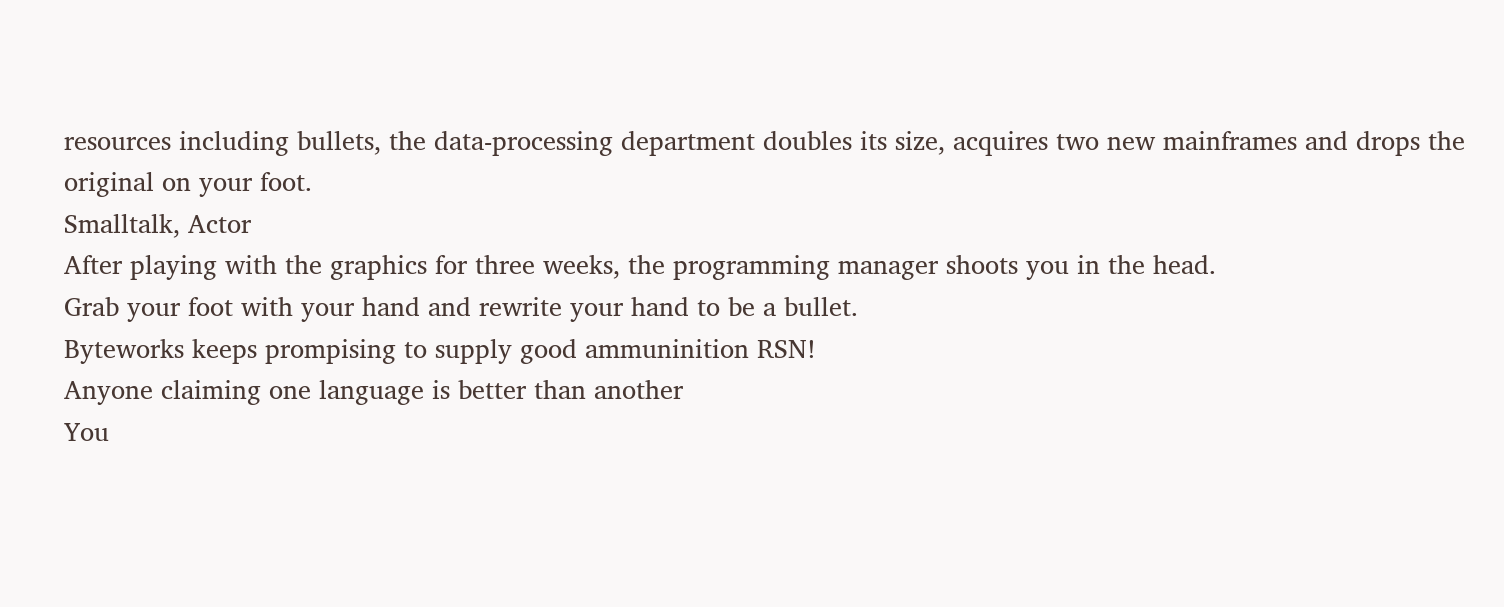resources including bullets, the data-processing department doubles its size, acquires two new mainframes and drops the original on your foot.
Smalltalk, Actor
After playing with the graphics for three weeks, the programming manager shoots you in the head.
Grab your foot with your hand and rewrite your hand to be a bullet.
Byteworks keeps prompising to supply good ammuninition RSN!
Anyone claiming one language is better than another
You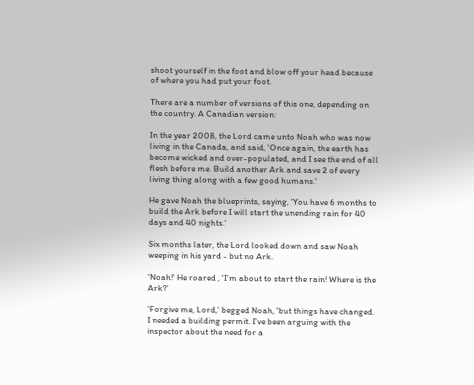shoot yourself in the foot and blow off your head because of where you had put your foot.

There are a number of versions of this one, depending on the country. A Canadian version:

In the year 2008, the Lord came unto Noah who was now living in the Canada, and said, 'Once again, the earth has become wicked and over-populated, and I see the end of all flesh before me. Build another Ark and save 2 of every living thing along with a few good humans.'

He gave Noah the blueprints, saying, 'You have 6 months to build the Ark before I will start the unending rain for 40 days and 40 nights.'

Six months later, the Lord looked down and saw Noah weeping in his yard - but no Ark.

'Noah!' He roared , 'I'm about to start the rain! Where is the Ark?'

'Forgive me, Lord,' begged Noah, 'but things have changed. I needed a building permit. I've been arguing with the inspector about the need for a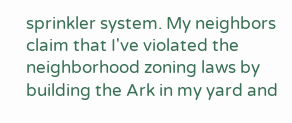sprinkler system. My neighbors claim that I've violated the neighborhood zoning laws by building the Ark in my yard and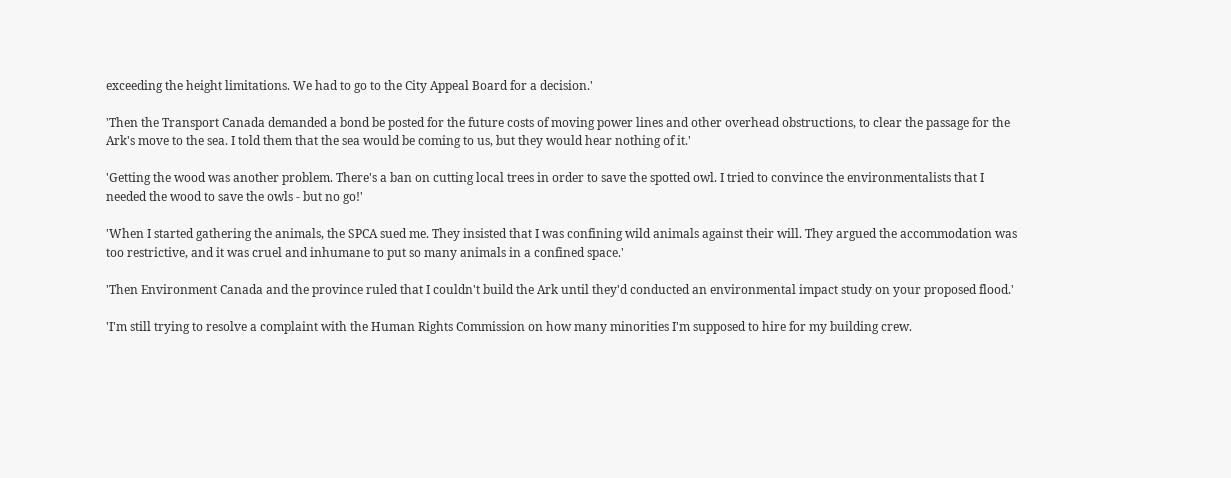exceeding the height limitations. We had to go to the City Appeal Board for a decision.'

'Then the Transport Canada demanded a bond be posted for the future costs of moving power lines and other overhead obstructions, to clear the passage for the Ark's move to the sea. I told them that the sea would be coming to us, but they would hear nothing of it.'

'Getting the wood was another problem. There's a ban on cutting local trees in order to save the spotted owl. I tried to convince the environmentalists that I needed the wood to save the owls - but no go!'

'When I started gathering the animals, the SPCA sued me. They insisted that I was confining wild animals against their will. They argued the accommodation was too restrictive, and it was cruel and inhumane to put so many animals in a confined space.'

'Then Environment Canada and the province ruled that I couldn't build the Ark until they'd conducted an environmental impact study on your proposed flood.'

'I'm still trying to resolve a complaint with the Human Rights Commission on how many minorities I'm supposed to hire for my building crew.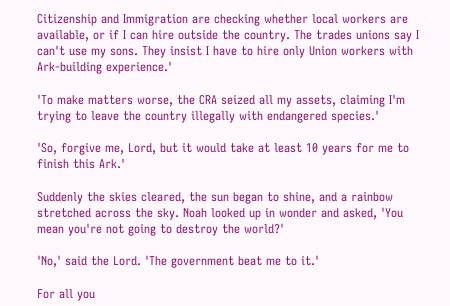Citizenship and Immigration are checking whether local workers are available, or if I can hire outside the country. The trades unions say I can't use my sons. They insist I have to hire only Union workers with Ark-building experience.'

'To make matters worse, the CRA seized all my assets, claiming I'm trying to leave the country illegally with endangered species.'

'So, forgive me, Lord, but it would take at least 10 years for me to finish this Ark.'

Suddenly the skies cleared, the sun began to shine, and a rainbow stretched across the sky. Noah looked up in wonder and asked, 'You mean you're not going to destroy the world?'

'No,' said the Lord. 'The government beat me to it.'

For all you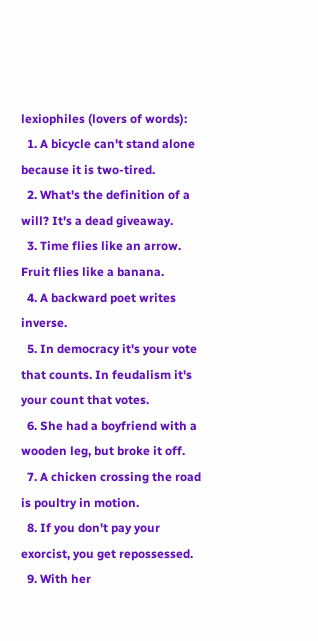lexiophiles (lovers of words):
  1. A bicycle can't stand alone because it is two-tired.
  2. What's the definition of a will? It's a dead giveaway.
  3. Time flies like an arrow. Fruit flies like a banana.
  4. A backward poet writes inverse.
  5. In democracy it's your vote that counts. In feudalism it's your count that votes.
  6. She had a boyfriend with a wooden leg, but broke it off.
  7. A chicken crossing the road is poultry in motion.
  8. If you don't pay your exorcist, you get repossessed.
  9. With her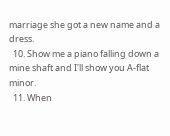marriage she got a new name and a dress.
  10. Show me a piano falling down a mine shaft and I'll show you A-flat minor.
  11. When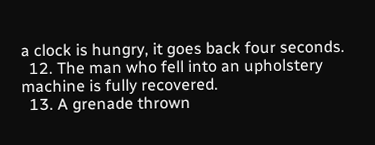a clock is hungry, it goes back four seconds.
  12. The man who fell into an upholstery machine is fully recovered.
  13. A grenade thrown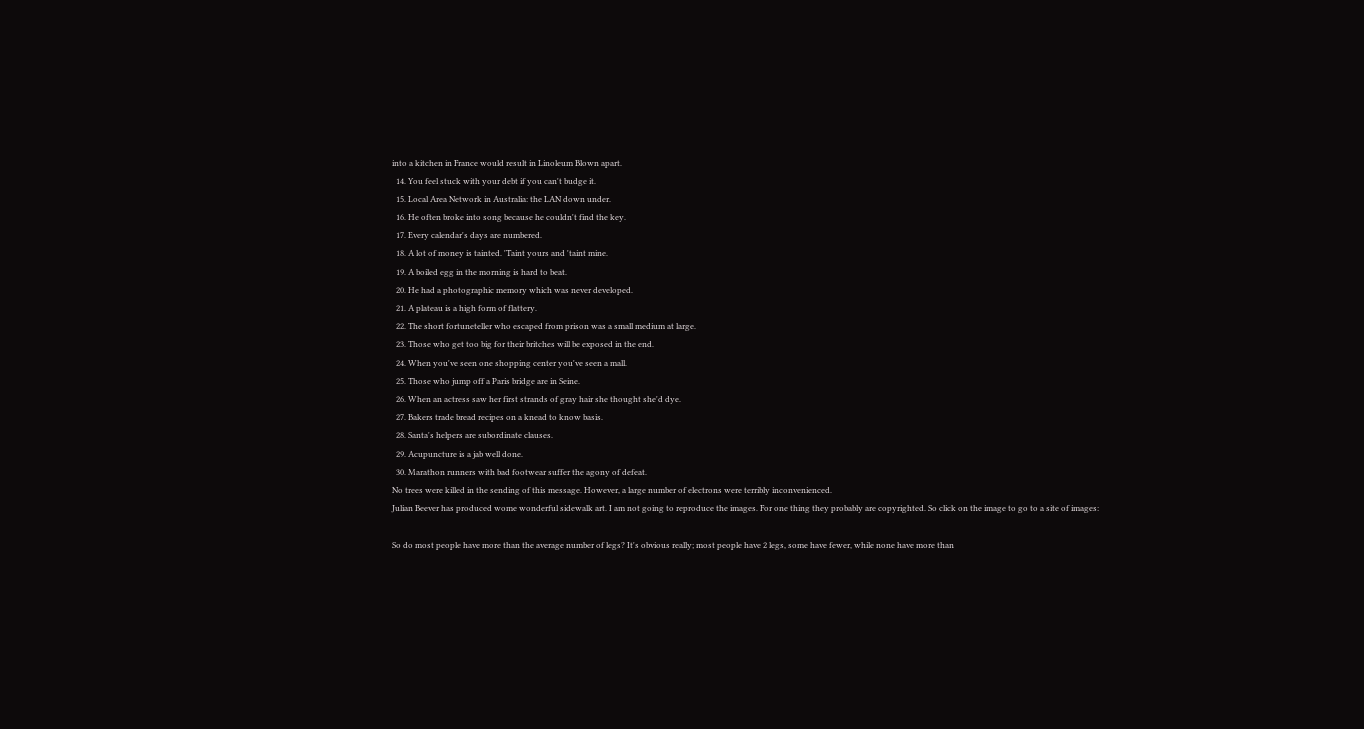into a kitchen in France would result in Linoleum Blown apart.
  14. You feel stuck with your debt if you can't budge it.
  15. Local Area Network in Australia: the LAN down under.
  16. He often broke into song because he couldn't find the key.
  17. Every calendar's days are numbered.
  18. A lot of money is tainted. 'Taint yours and 'taint mine.
  19. A boiled egg in the morning is hard to beat.
  20. He had a photographic memory which was never developed.
  21. A plateau is a high form of flattery.
  22. The short fortuneteller who escaped from prison was a small medium at large.
  23. Those who get too big for their britches will be exposed in the end.
  24. When you've seen one shopping center you've seen a mall.
  25. Those who jump off a Paris bridge are in Seine.
  26. When an actress saw her first strands of gray hair she thought she'd dye.
  27. Bakers trade bread recipes on a knead to know basis.
  28. Santa's helpers are subordinate clauses.
  29. Acupuncture is a jab well done.
  30. Marathon runners with bad footwear suffer the agony of defeat.
No trees were killed in the sending of this message. However, a large number of electrons were terribly inconvenienced.
Julian Beever has produced wome wonderful sidewalk art. I am not going to reproduce the images. For one thing they probably are copyrighted. So click on the image to go to a site of images:

So do most people have more than the average number of legs? It's obvious really; most people have 2 legs, some have fewer, while none have more than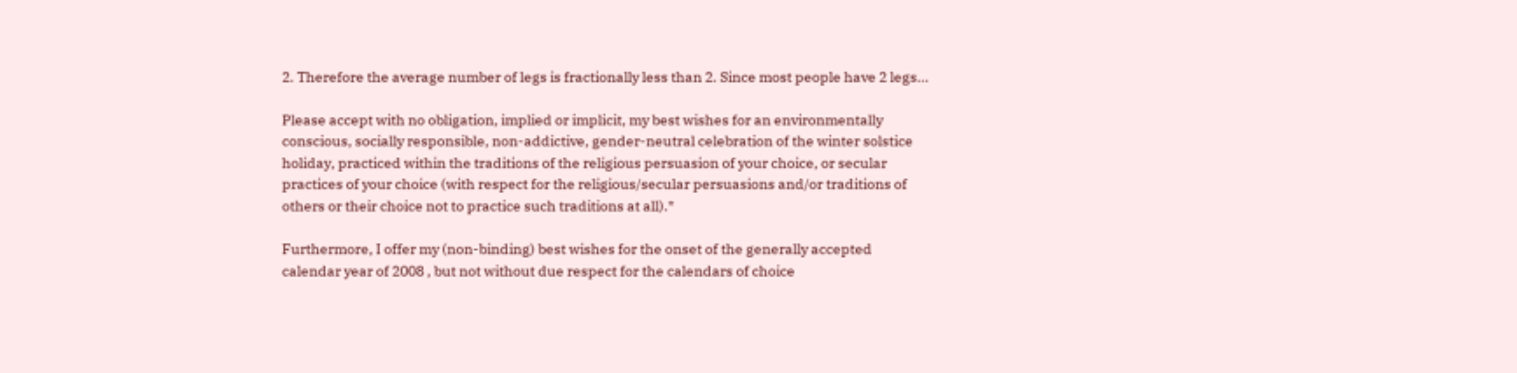2. Therefore the average number of legs is fractionally less than 2. Since most people have 2 legs...

Please accept with no obligation, implied or implicit, my best wishes for an environmentally conscious, socially responsible, non-addictive, gender-neutral celebration of the winter solstice holiday, practiced within the traditions of the religious persuasion of your choice, or secular practices of your choice (with respect for the religious/secular persuasions and/or traditions of others or their choice not to practice such traditions at all).*

Furthermore, I offer my (non-binding) best wishes for the onset of the generally accepted calendar year of 2008 , but not without due respect for the calendars of choice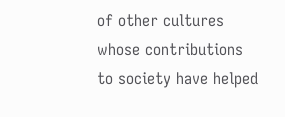of other cultures whose contributions to society have helped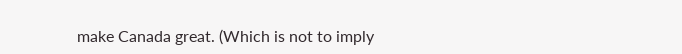make Canada great. (Which is not to imply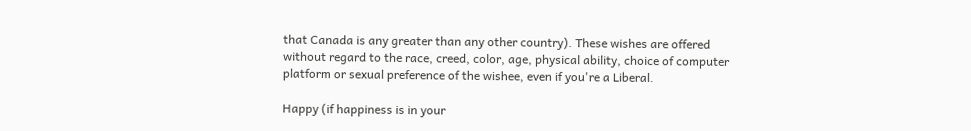that Canada is any greater than any other country). These wishes are offered without regard to the race, creed, color, age, physical ability, choice of computer platform or sexual preference of the wishee, even if you're a Liberal.

Happy (if happiness is in your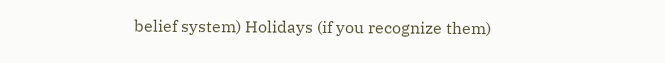belief system) Holidays (if you recognize them)